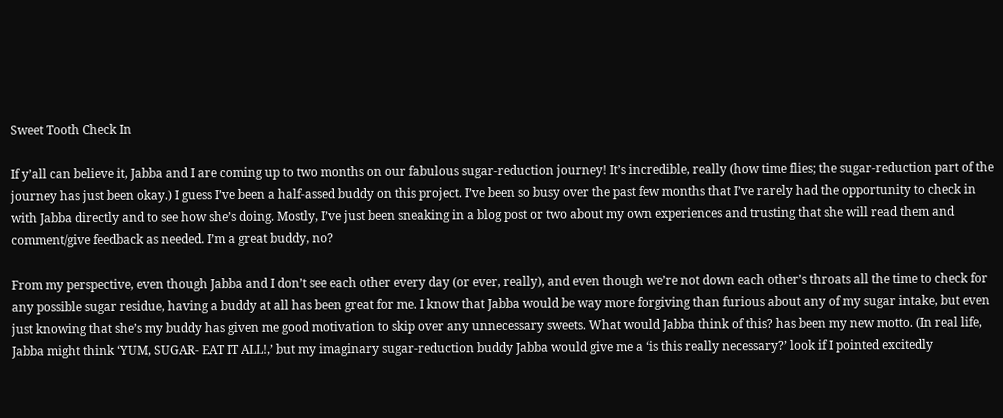Sweet Tooth Check In

If y’all can believe it, Jabba and I are coming up to two months on our fabulous sugar-reduction journey! It’s incredible, really (how time flies; the sugar-reduction part of the journey has just been okay.) I guess I’ve been a half-assed buddy on this project. I’ve been so busy over the past few months that I’ve rarely had the opportunity to check in with Jabba directly and to see how she’s doing. Mostly, I’ve just been sneaking in a blog post or two about my own experiences and trusting that she will read them and comment/give feedback as needed. I’m a great buddy, no?

From my perspective, even though Jabba and I don’t see each other every day (or ever, really), and even though we’re not down each other’s throats all the time to check for any possible sugar residue, having a buddy at all has been great for me. I know that Jabba would be way more forgiving than furious about any of my sugar intake, but even just knowing that she’s my buddy has given me good motivation to skip over any unnecessary sweets. What would Jabba think of this? has been my new motto. (In real life, Jabba might think ‘YUM, SUGAR- EAT IT ALL!,’ but my imaginary sugar-reduction buddy Jabba would give me a ‘is this really necessary?’ look if I pointed excitedly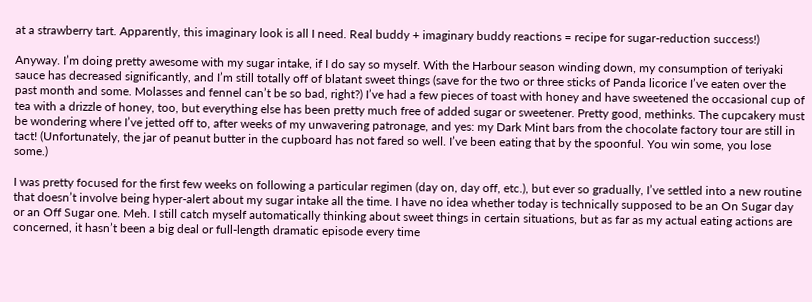at a strawberry tart. Apparently, this imaginary look is all I need. Real buddy + imaginary buddy reactions = recipe for sugar-reduction success!)

Anyway. I’m doing pretty awesome with my sugar intake, if I do say so myself. With the Harbour season winding down, my consumption of teriyaki sauce has decreased significantly, and I’m still totally off of blatant sweet things (save for the two or three sticks of Panda licorice I’ve eaten over the past month and some. Molasses and fennel can’t be so bad, right?) I’ve had a few pieces of toast with honey and have sweetened the occasional cup of tea with a drizzle of honey, too, but everything else has been pretty much free of added sugar or sweetener. Pretty good, methinks. The cupcakery must be wondering where I’ve jetted off to, after weeks of my unwavering patronage, and yes: my Dark Mint bars from the chocolate factory tour are still in tact! (Unfortunately, the jar of peanut butter in the cupboard has not fared so well. I’ve been eating that by the spoonful. You win some, you lose some.)

I was pretty focused for the first few weeks on following a particular regimen (day on, day off, etc.), but ever so gradually, I’ve settled into a new routine that doesn’t involve being hyper-alert about my sugar intake all the time. I have no idea whether today is technically supposed to be an On Sugar day or an Off Sugar one. Meh. I still catch myself automatically thinking about sweet things in certain situations, but as far as my actual eating actions are concerned, it hasn’t been a big deal or full-length dramatic episode every time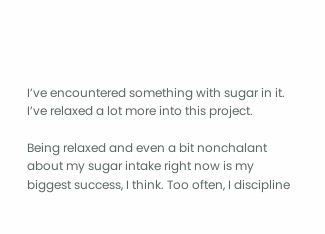I’ve encountered something with sugar in it. I’ve relaxed a lot more into this project.

Being relaxed and even a bit nonchalant about my sugar intake right now is my biggest success, I think. Too often, I discipline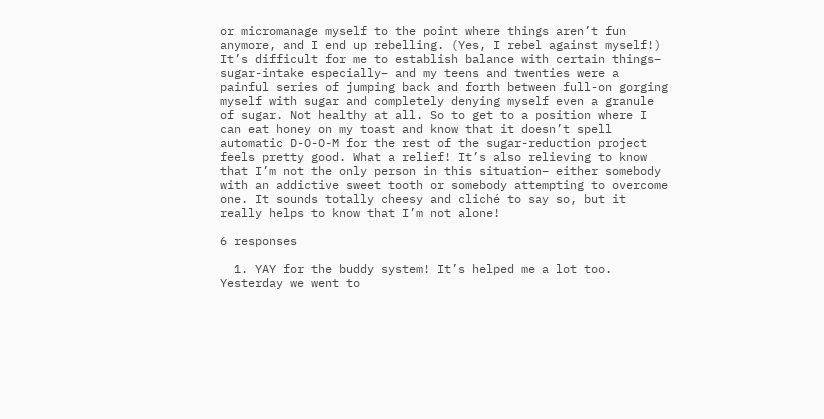or micromanage myself to the point where things aren’t fun anymore, and I end up rebelling. (Yes, I rebel against myself!) It’s difficult for me to establish balance with certain things– sugar-intake especially– and my teens and twenties were a painful series of jumping back and forth between full-on gorging myself with sugar and completely denying myself even a granule of sugar. Not healthy at all. So to get to a position where I can eat honey on my toast and know that it doesn’t spell automatic D-O-O-M for the rest of the sugar-reduction project feels pretty good. What a relief! It’s also relieving to know that I’m not the only person in this situation– either somebody with an addictive sweet tooth or somebody attempting to overcome one. It sounds totally cheesy and cliché to say so, but it really helps to know that I’m not alone!

6 responses

  1. YAY for the buddy system! It’s helped me a lot too. Yesterday we went to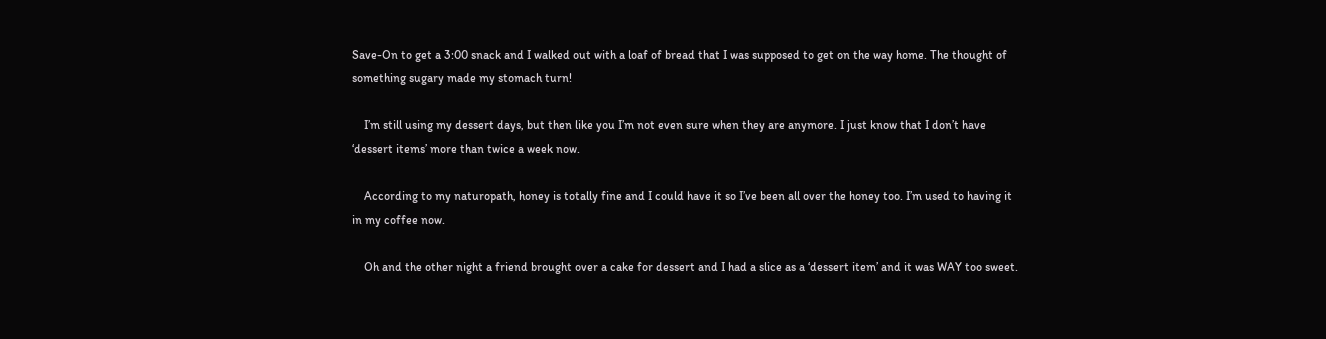Save-On to get a 3:00 snack and I walked out with a loaf of bread that I was supposed to get on the way home. The thought of something sugary made my stomach turn!

    I’m still using my dessert days, but then like you I’m not even sure when they are anymore. I just know that I don’t have ‘dessert items’ more than twice a week now.

    According to my naturopath, honey is totally fine and I could have it so I’ve been all over the honey too. I’m used to having it in my coffee now.

    Oh and the other night a friend brought over a cake for dessert and I had a slice as a ‘dessert item’ and it was WAY too sweet.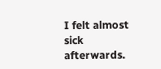I felt almost sick afterwards.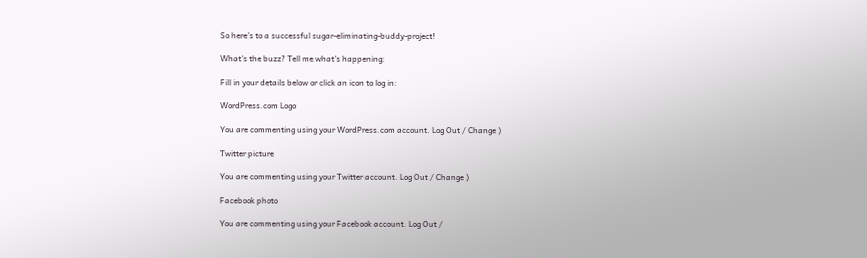So here’s to a successful sugar-eliminating-buddy-project!

What's the buzz? Tell me what's happening:

Fill in your details below or click an icon to log in:

WordPress.com Logo

You are commenting using your WordPress.com account. Log Out / Change )

Twitter picture

You are commenting using your Twitter account. Log Out / Change )

Facebook photo

You are commenting using your Facebook account. Log Out /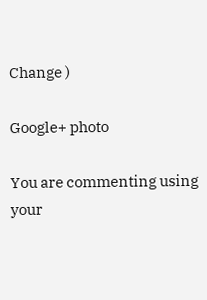Change )

Google+ photo

You are commenting using your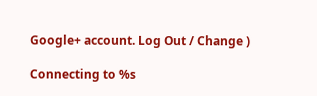Google+ account. Log Out / Change )

Connecting to %s